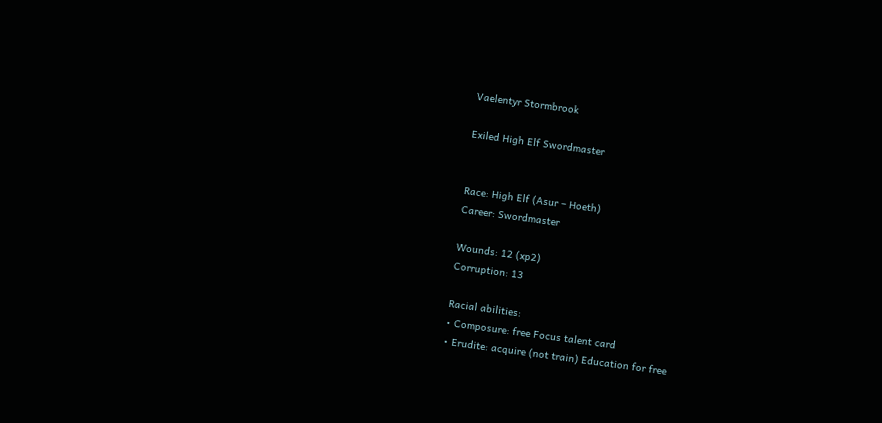Vaelentyr Stormbrook

Exiled High Elf Swordmaster


Race: High Elf (Asur – Hoeth)
Career: Swordmaster

Wounds: 12 (xp2)
Corruption: 13

Racial abilities:
• Composure: free Focus talent card
• Erudite: acquire (not train) Education for free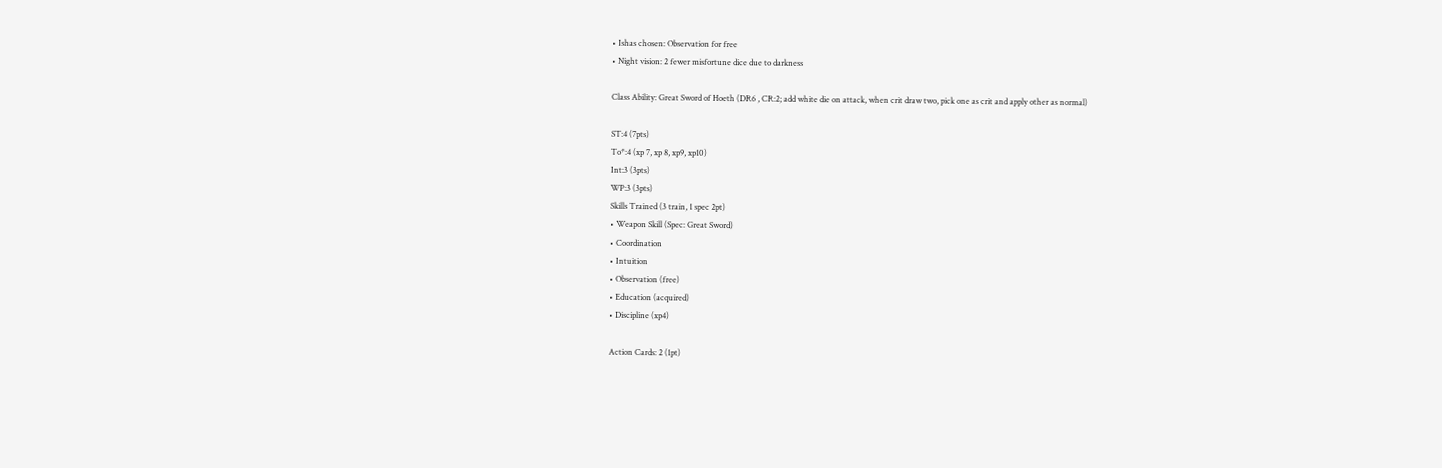• Ishas chosen: Observation for free
• Night vision: 2 fewer misfortune dice due to darkness

Class Ability: Great Sword of Hoeth (DR6 , CR:2; add white die on attack, when crit draw two, pick one as crit and apply other as normal)

ST:4 (7pts)
To*:4 (xp 7, xp 8, xp9, xp10)
Int:3 (3pts)
WP:3 (3pts)
Skills Trained (3 train, 1 spec 2pt)
• Weapon Skill (Spec: Great Sword)
• Coordination
• Intuition
• Observation (free)
• Education (acquired)
• Discipline (xp4)

Action Cards: 2 (1pt)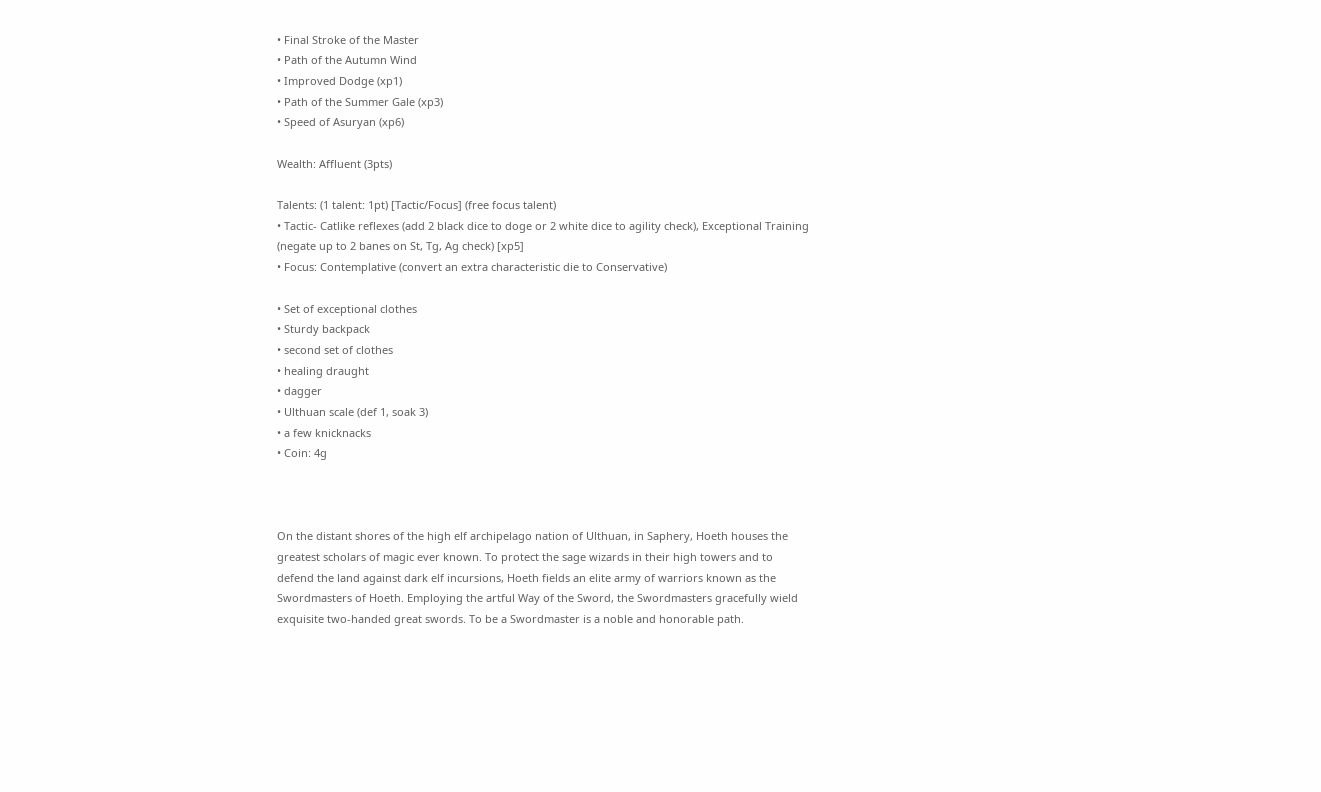• Final Stroke of the Master
• Path of the Autumn Wind
• Improved Dodge (xp1)
• Path of the Summer Gale (xp3)
• Speed of Asuryan (xp6)

Wealth: Affluent (3pts)

Talents: (1 talent: 1pt) [Tactic/Focus] (free focus talent)
• Tactic- Catlike reflexes (add 2 black dice to doge or 2 white dice to agility check), Exceptional Training (negate up to 2 banes on St, Tg, Ag check) [xp5]
• Focus: Contemplative (convert an extra characteristic die to Conservative)

• Set of exceptional clothes
• Sturdy backpack
• second set of clothes
• healing draught
• dagger
• Ulthuan scale (def 1, soak 3)
• a few knicknacks
• Coin: 4g



On the distant shores of the high elf archipelago nation of Ulthuan, in Saphery, Hoeth houses the greatest scholars of magic ever known. To protect the sage wizards in their high towers and to defend the land against dark elf incursions, Hoeth fields an elite army of warriors known as the Swordmasters of Hoeth. Employing the artful Way of the Sword, the Swordmasters gracefully wield exquisite two-handed great swords. To be a Swordmaster is a noble and honorable path.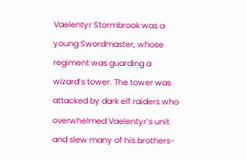Vaelentyr Stormbrook was a young Swordmaster, whose regiment was guarding a wizard’s tower. The tower was attacked by dark elf raiders who overwhelmed Vaelentyr’s unit and slew many of his brothers-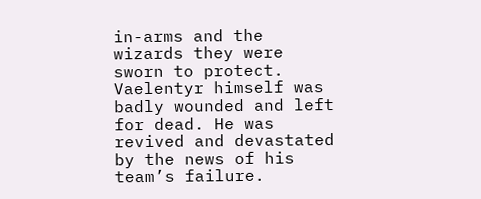in-arms and the wizards they were sworn to protect. Vaelentyr himself was badly wounded and left for dead. He was revived and devastated by the news of his team’s failure.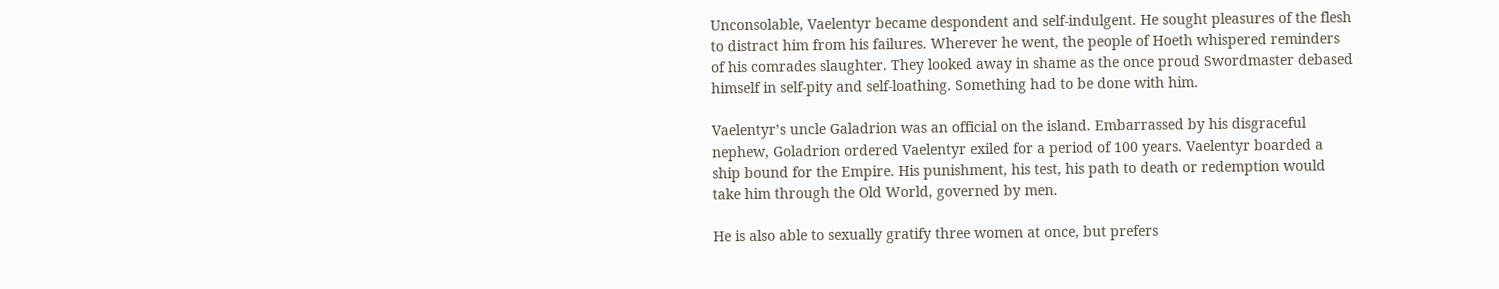Unconsolable, Vaelentyr became despondent and self-indulgent. He sought pleasures of the flesh to distract him from his failures. Wherever he went, the people of Hoeth whispered reminders of his comrades slaughter. They looked away in shame as the once proud Swordmaster debased himself in self-pity and self-loathing. Something had to be done with him.

Vaelentyr’s uncle Galadrion was an official on the island. Embarrassed by his disgraceful nephew, Goladrion ordered Vaelentyr exiled for a period of 100 years. Vaelentyr boarded a ship bound for the Empire. His punishment, his test, his path to death or redemption would take him through the Old World, governed by men.

He is also able to sexually gratify three women at once, but prefers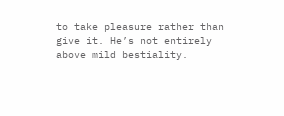to take pleasure rather than give it. He’s not entirely above mild bestiality.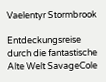Vaelentyr Stormbrook

Entdeckungsreise durch die fantastische Alte Welt SavageCole